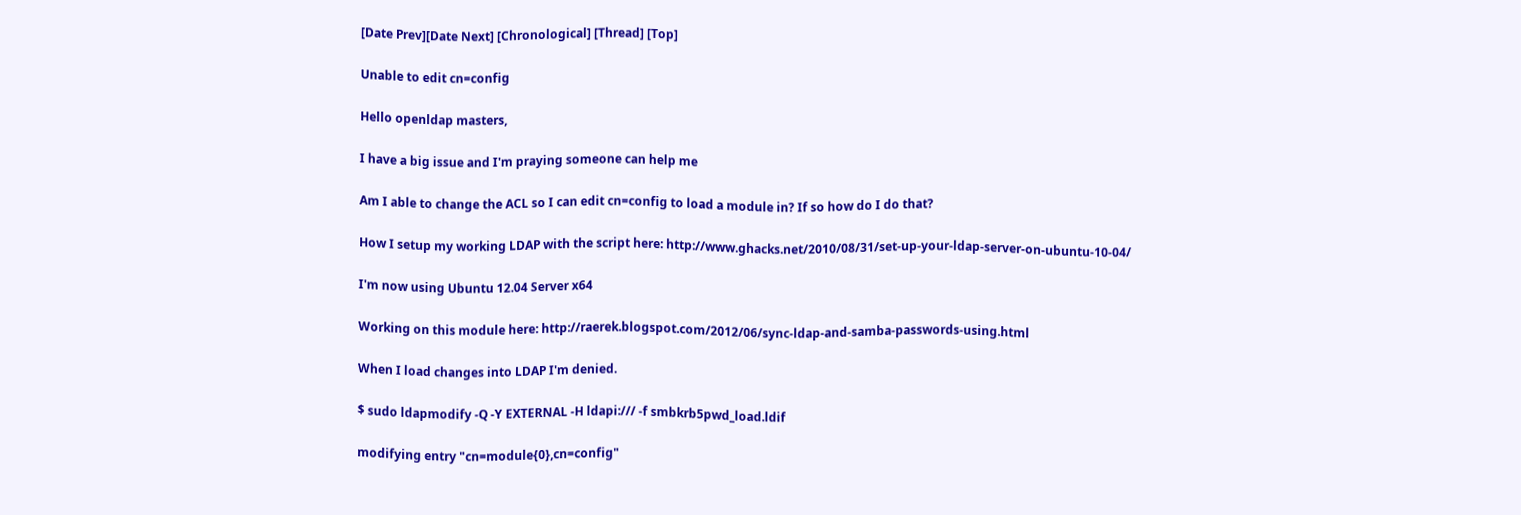[Date Prev][Date Next] [Chronological] [Thread] [Top]

Unable to edit cn=config

Hello openldap masters,

I have a big issue and I'm praying someone can help me

Am I able to change the ACL so I can edit cn=config to load a module in? If so how do I do that?

How I setup my working LDAP with the script here: http://www.ghacks.net/2010/08/31/set-up-your-ldap-server-on-ubuntu-10-04/

I'm now using Ubuntu 12.04 Server x64

Working on this module here: http://raerek.blogspot.com/2012/06/sync-ldap-and-samba-passwords-using.html

When I load changes into LDAP I'm denied.

$ sudo ldapmodify -Q -Y EXTERNAL -H ldapi:/// -f smbkrb5pwd_load.ldif

modifying entry "cn=module{0},cn=config"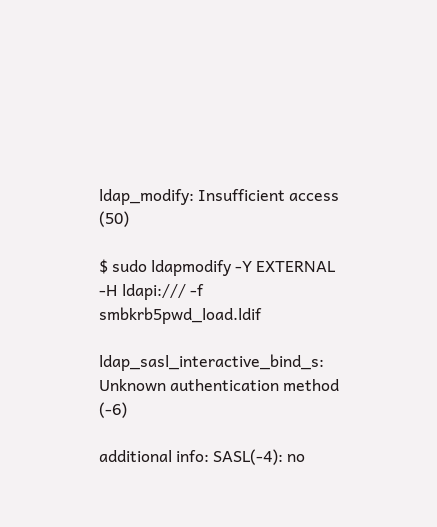ldap_modify: Insufficient access (50)

$ sudo ldapmodify -Y EXTERNAL -H ldapi:/// -f smbkrb5pwd_load.ldif

ldap_sasl_interactive_bind_s: Unknown authentication method (-6)

additional info: SASL(-4): no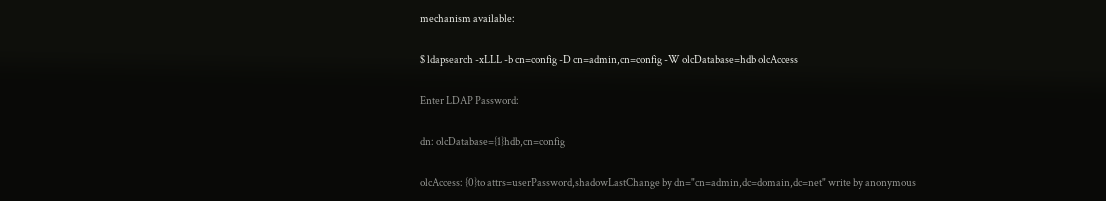mechanism available:

$ ldapsearch -xLLL -b cn=config -D cn=admin,cn=config -W olcDatabase=hdb olcAccess

Enter LDAP Password:

dn: olcDatabase={1}hdb,cn=config

olcAccess: {0}to attrs=userPassword,shadowLastChange by dn="cn=admin,dc=domain,dc=net" write by anonymous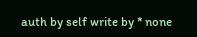auth by self write by * none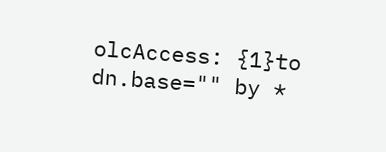olcAccess: {1}to dn.base="" by *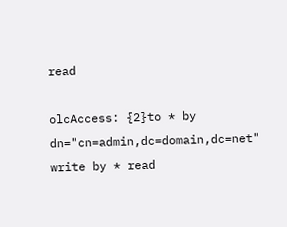read

olcAccess: {2}to * by dn="cn=admin,dc=domain,dc=net" write by * read